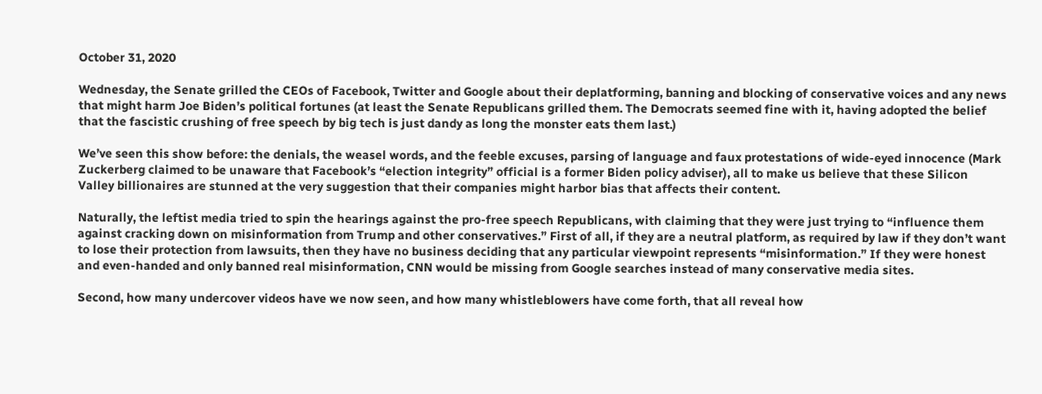October 31, 2020

Wednesday, the Senate grilled the CEOs of Facebook, Twitter and Google about their deplatforming, banning and blocking of conservative voices and any news that might harm Joe Biden’s political fortunes (at least the Senate Republicans grilled them. The Democrats seemed fine with it, having adopted the belief that the fascistic crushing of free speech by big tech is just dandy as long the monster eats them last.)

We’ve seen this show before: the denials, the weasel words, and the feeble excuses, parsing of language and faux protestations of wide-eyed innocence (Mark Zuckerberg claimed to be unaware that Facebook’s “election integrity” official is a former Biden policy adviser), all to make us believe that these Silicon Valley billionaires are stunned at the very suggestion that their companies might harbor bias that affects their content.

Naturally, the leftist media tried to spin the hearings against the pro-free speech Republicans, with claiming that they were just trying to “influence them against cracking down on misinformation from Trump and other conservatives.” First of all, if they are a neutral platform, as required by law if they don’t want to lose their protection from lawsuits, then they have no business deciding that any particular viewpoint represents “misinformation.” If they were honest and even-handed and only banned real misinformation, CNN would be missing from Google searches instead of many conservative media sites.

Second, how many undercover videos have we now seen, and how many whistleblowers have come forth, that all reveal how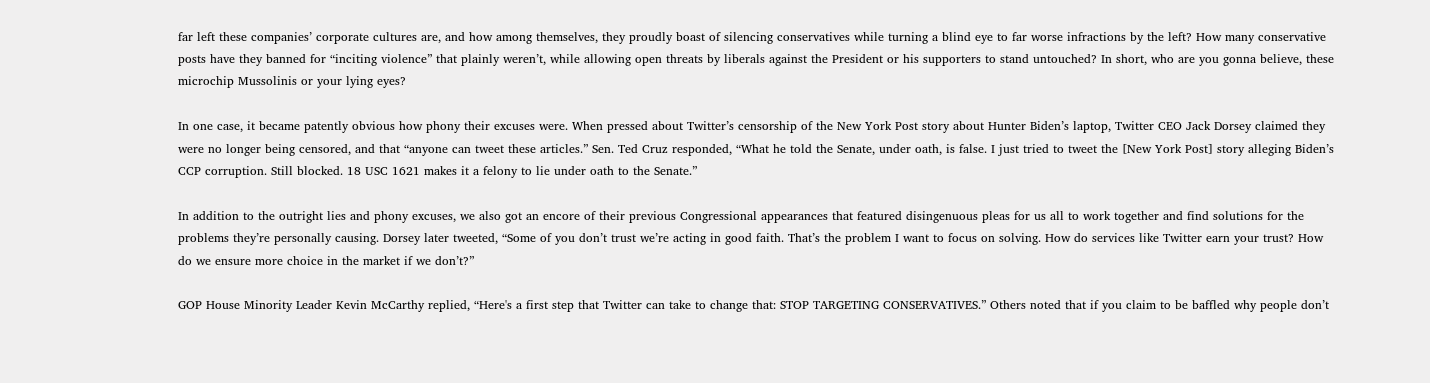far left these companies’ corporate cultures are, and how among themselves, they proudly boast of silencing conservatives while turning a blind eye to far worse infractions by the left? How many conservative posts have they banned for “inciting violence” that plainly weren’t, while allowing open threats by liberals against the President or his supporters to stand untouched? In short, who are you gonna believe, these microchip Mussolinis or your lying eyes?

In one case, it became patently obvious how phony their excuses were. When pressed about Twitter’s censorship of the New York Post story about Hunter Biden’s laptop, Twitter CEO Jack Dorsey claimed they were no longer being censored, and that “anyone can tweet these articles.” Sen. Ted Cruz responded, “What he told the Senate, under oath, is false. I just tried to tweet the [New York Post] story alleging Biden’s CCP corruption. Still blocked. 18 USC 1621 makes it a felony to lie under oath to the Senate.”

In addition to the outright lies and phony excuses, we also got an encore of their previous Congressional appearances that featured disingenuous pleas for us all to work together and find solutions for the problems they’re personally causing. Dorsey later tweeted, “Some of you don’t trust we’re acting in good faith. That’s the problem I want to focus on solving. How do services like Twitter earn your trust? How do we ensure more choice in the market if we don’t?”

GOP House Minority Leader Kevin McCarthy replied, “Here's a first step that Twitter can take to change that: STOP TARGETING CONSERVATIVES.” Others noted that if you claim to be baffled why people don’t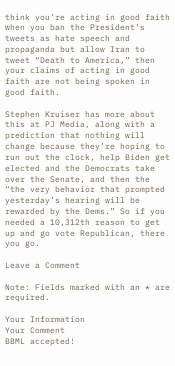think you’re acting in good faith when you ban the President’s tweets as hate speech and propaganda but allow Iran to tweet “Death to America,” then your claims of acting in good faith are not being spoken in good faith.

Stephen Kruiser has more about this at PJ Media, along with a prediction that nothing will change because they’re hoping to run out the clock, help Biden get elected and the Democrats take over the Senate, and then the “the very behavior that prompted yesterday’s hearing will be rewarded by the Dems.” So if you needed a 10,312th reason to get up and go vote Republican, there you go.

Leave a Comment

Note: Fields marked with an * are required.

Your Information
Your Comment
BBML accepted!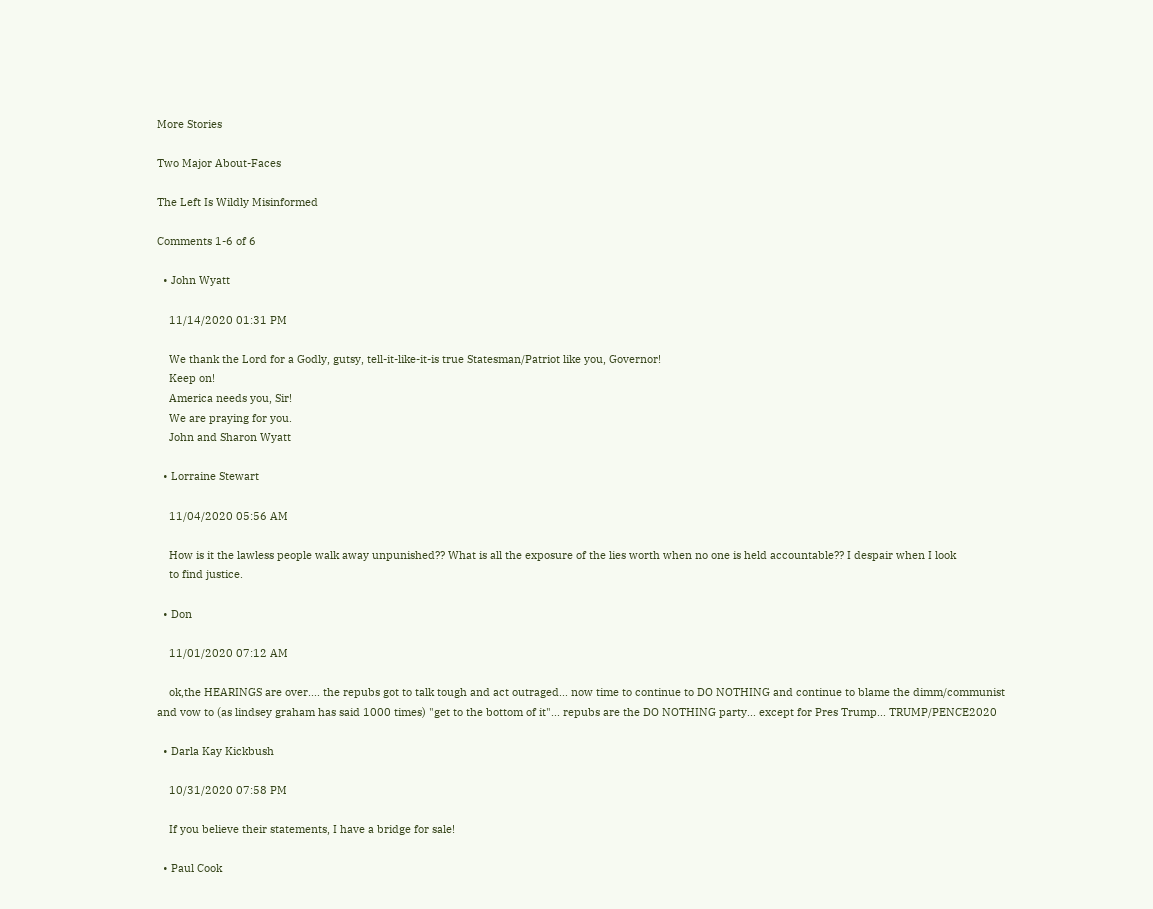More Stories

Two Major About-Faces

The Left Is Wildly Misinformed

Comments 1-6 of 6

  • John Wyatt

    11/14/2020 01:31 PM

    We thank the Lord for a Godly, gutsy, tell-it-like-it-is true Statesman/Patriot like you, Governor!
    Keep on!
    America needs you, Sir!
    We are praying for you.
    John and Sharon Wyatt

  • Lorraine Stewart

    11/04/2020 05:56 AM

    How is it the lawless people walk away unpunished?? What is all the exposure of the lies worth when no one is held accountable?? I despair when I look
    to find justice.

  • Don

    11/01/2020 07:12 AM

    ok,the HEARINGS are over.... the repubs got to talk tough and act outraged... now time to continue to DO NOTHING and continue to blame the dimm/communist and vow to (as lindsey graham has said 1000 times) "get to the bottom of it"... repubs are the DO NOTHING party... except for Pres Trump... TRUMP/PENCE2020

  • Darla Kay Kickbush

    10/31/2020 07:58 PM

    If you believe their statements, I have a bridge for sale!

  • Paul Cook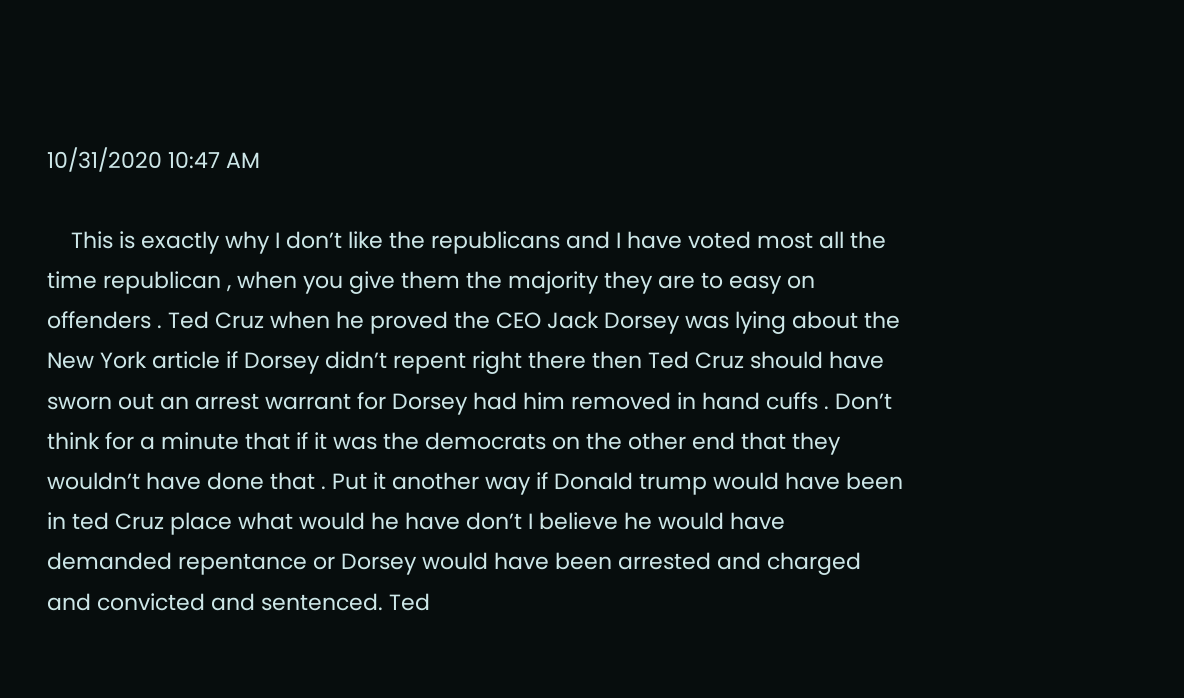10/31/2020 10:47 AM

    This is exactly why I don’t like the republicans and I have voted most all the time republican , when you give them the majority they are to easy on offenders . Ted Cruz when he proved the CEO Jack Dorsey was lying about the New York article if Dorsey didn’t repent right there then Ted Cruz should have sworn out an arrest warrant for Dorsey had him removed in hand cuffs . Don’t think for a minute that if it was the democrats on the other end that they wouldn’t have done that . Put it another way if Donald trump would have been in ted Cruz place what would he have don’t I believe he would have demanded repentance or Dorsey would have been arrested and charged and convicted and sentenced. Ted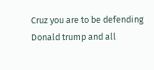Cruz you are to be defending Donald trump and all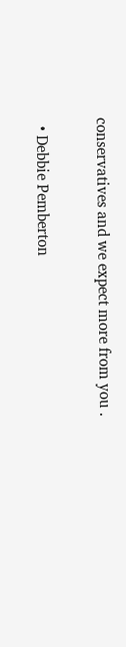conservatives and we expect more from you .

  • Debbie Pemberton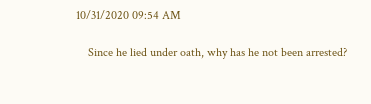10/31/2020 09:54 AM

    Since he lied under oath, why has he not been arrested?